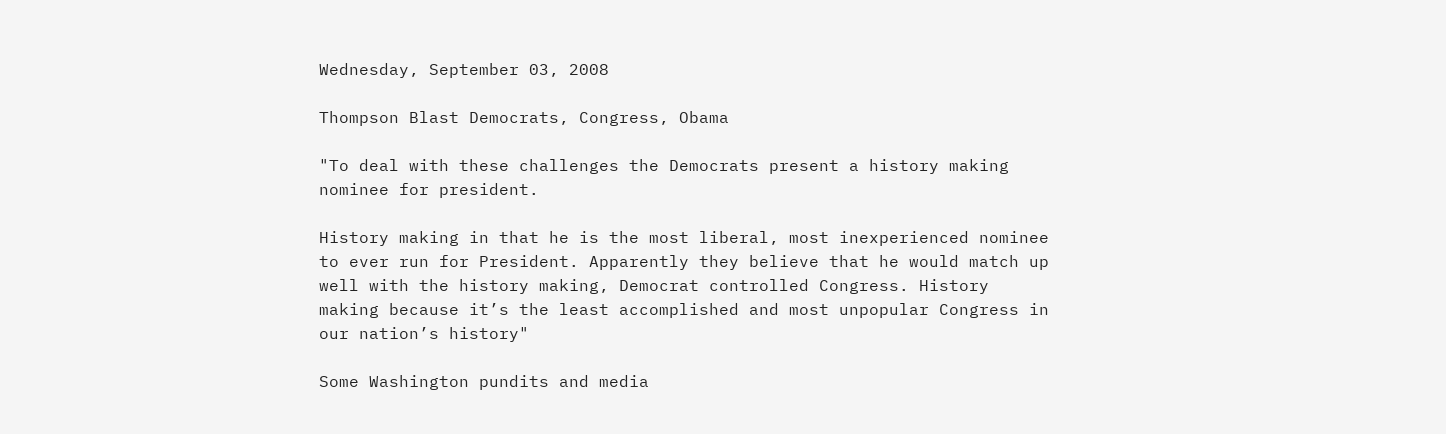Wednesday, September 03, 2008

Thompson Blast Democrats, Congress, Obama

"To deal with these challenges the Democrats present a history making nominee for president.

History making in that he is the most liberal, most inexperienced nominee to ever run for President. Apparently they believe that he would match up well with the history making, Democrat controlled Congress. History making because it’s the least accomplished and most unpopular Congress in our nation’s history"

Some Washington pundits and media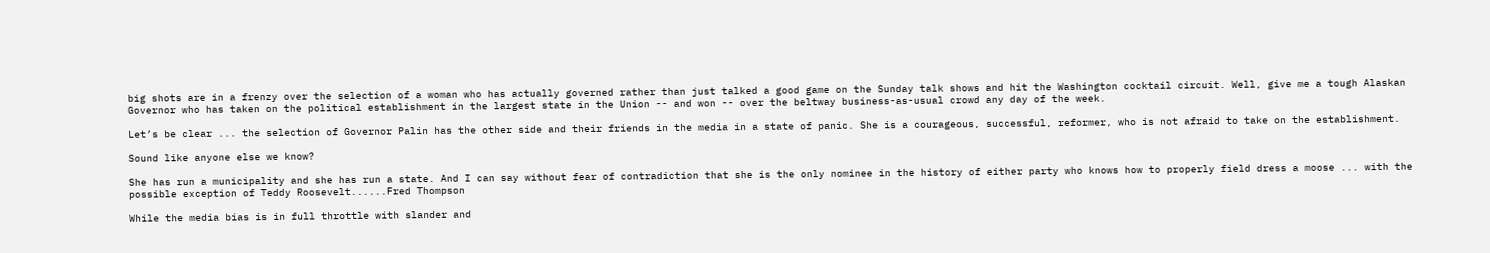big shots are in a frenzy over the selection of a woman who has actually governed rather than just talked a good game on the Sunday talk shows and hit the Washington cocktail circuit. Well, give me a tough Alaskan Governor who has taken on the political establishment in the largest state in the Union -- and won -- over the beltway business-as-usual crowd any day of the week.

Let’s be clear ... the selection of Governor Palin has the other side and their friends in the media in a state of panic. She is a courageous, successful, reformer, who is not afraid to take on the establishment.

Sound like anyone else we know?

She has run a municipality and she has run a state. And I can say without fear of contradiction that she is the only nominee in the history of either party who knows how to properly field dress a moose ... with the possible exception of Teddy Roosevelt......Fred Thompson

While the media bias is in full throttle with slander and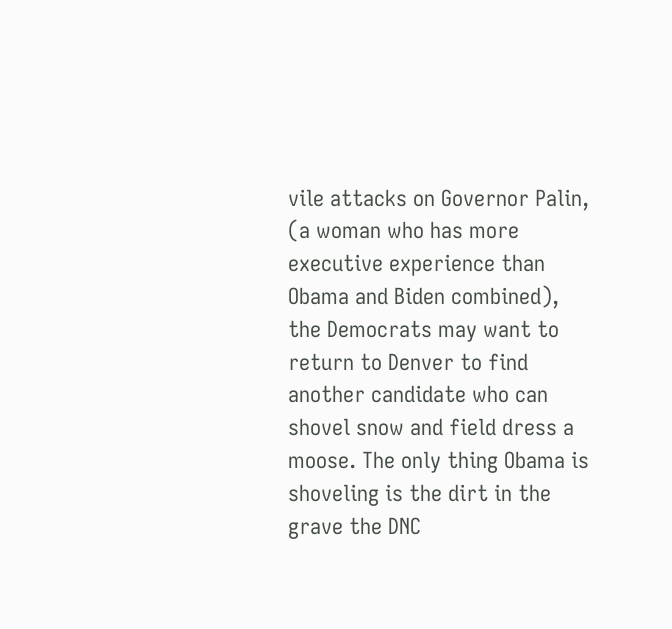vile attacks on Governor Palin, (a woman who has more executive experience than Obama and Biden combined), the Democrats may want to return to Denver to find another candidate who can shovel snow and field dress a moose. The only thing Obama is shoveling is the dirt in the grave the DNC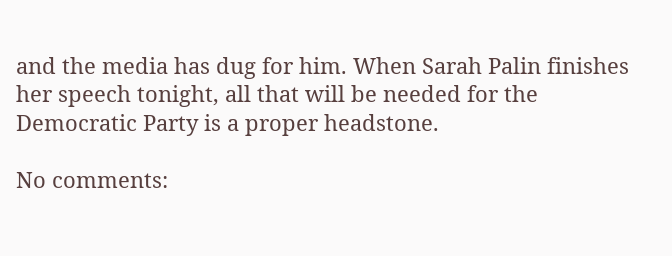and the media has dug for him. When Sarah Palin finishes her speech tonight, all that will be needed for the Democratic Party is a proper headstone.

No comments: